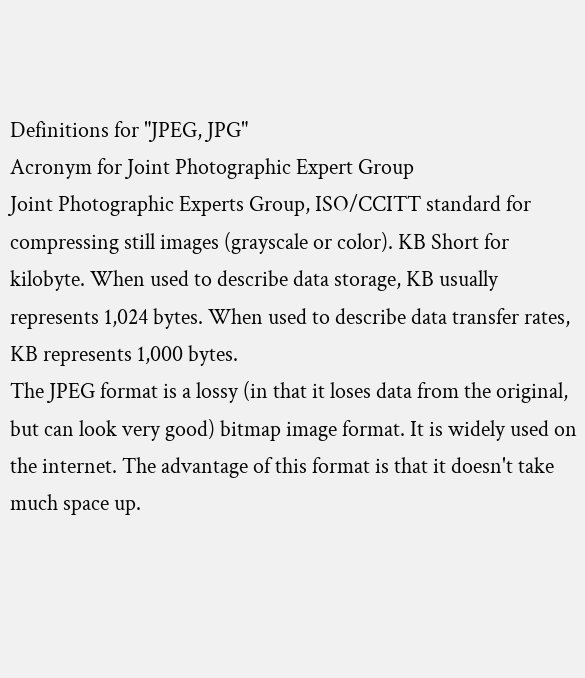Definitions for "JPEG, JPG"
Acronym for Joint Photographic Expert Group
Joint Photographic Experts Group, ISO/CCITT standard for compressing still images (grayscale or color). KB Short for kilobyte. When used to describe data storage, KB usually represents 1,024 bytes. When used to describe data transfer rates, KB represents 1,000 bytes.
The JPEG format is a lossy (in that it loses data from the original, but can look very good) bitmap image format. It is widely used on the internet. The advantage of this format is that it doesn't take much space up.